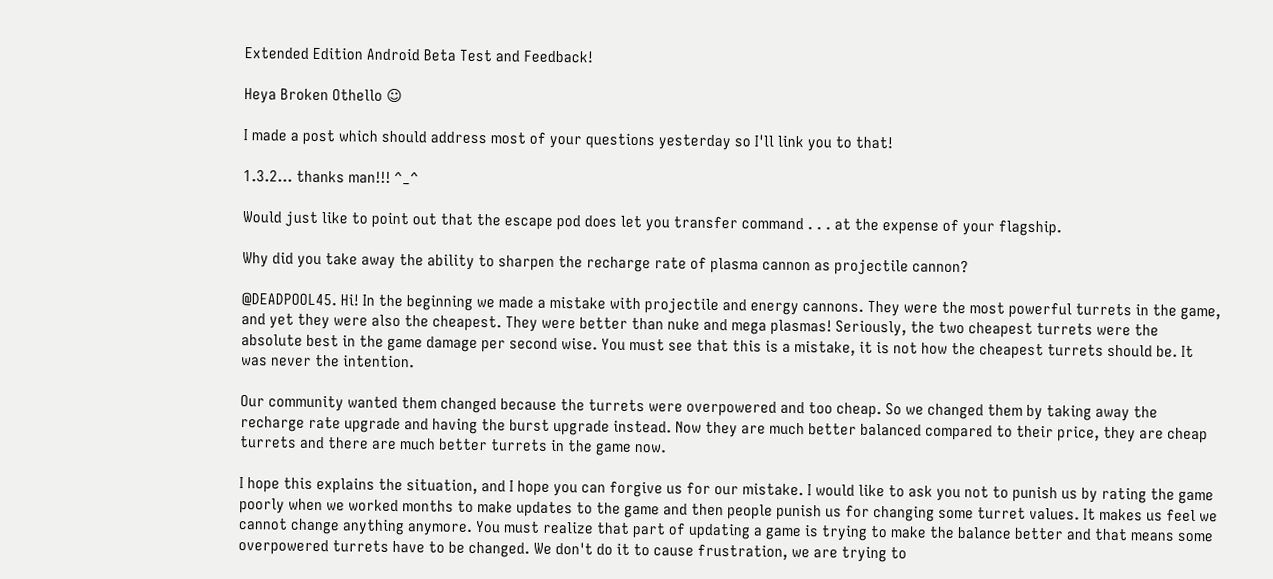Extended Edition Android Beta Test and Feedback!

Heya Broken Othello ☺

I made a post which should address most of your questions yesterday so I'll link you to that!

1.3.2... thanks man!!! ^_^

Would just like to point out that the escape pod does let you transfer command . . . at the expense of your flagship.

Why did you take away the ability to sharpen the recharge rate of plasma cannon as projectile cannon?

@DEADPOOL45. Hi! In the beginning we made a mistake with projectile and energy cannons. They were the most powerful turrets in the game, and yet they were also the cheapest. They were better than nuke and mega plasmas! Seriously, the two cheapest turrets were the absolute best in the game damage per second wise. You must see that this is a mistake, it is not how the cheapest turrets should be. It was never the intention.

Our community wanted them changed because the turrets were overpowered and too cheap. So we changed them by taking away the recharge rate upgrade and having the burst upgrade instead. Now they are much better balanced compared to their price, they are cheap turrets and there are much better turrets in the game now.

I hope this explains the situation, and I hope you can forgive us for our mistake. I would like to ask you not to punish us by rating the game poorly when we worked months to make updates to the game and then people punish us for changing some turret values. It makes us feel we cannot change anything anymore. You must realize that part of updating a game is trying to make the balance better and that means some overpowered turrets have to be changed. We don't do it to cause frustration, we are trying to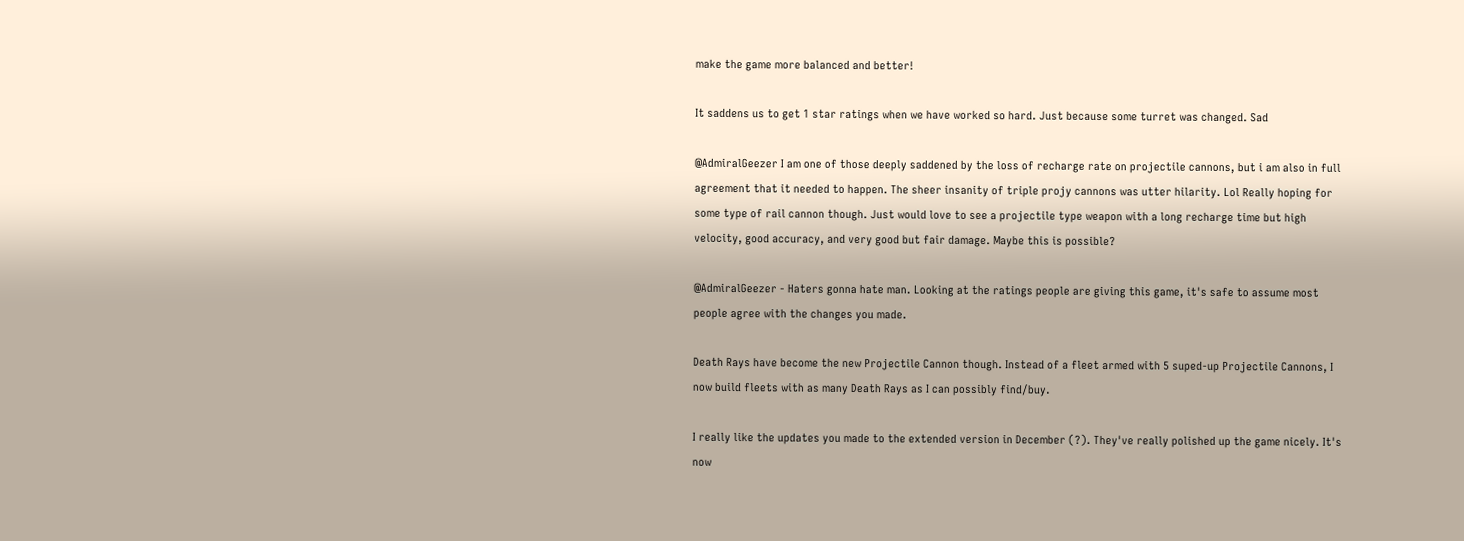make the game more balanced and better!

It saddens us to get 1 star ratings when we have worked so hard. Just because some turret was changed. Sad

@AdmiralGeezer I am one of those deeply saddened by the loss of recharge rate on projectile cannons, but i am also in full agreement that it needed to happen. The sheer insanity of triple projy cannons was utter hilarity. Lol Really hoping for some type of rail cannon though. Just would love to see a projectile type weapon with a long recharge time but high velocity, good accuracy, and very good but fair damage. Maybe this is possible?

@AdmiralGeezer - Haters gonna hate man. Looking at the ratings people are giving this game, it's safe to assume most people agree with the changes you made.

Death Rays have become the new Projectile Cannon though. Instead of a fleet armed with 5 suped-up Projectile Cannons, I now build fleets with as many Death Rays as I can possibly find/buy.

I really like the updates you made to the extended version in December (?). They've really polished up the game nicely. It's now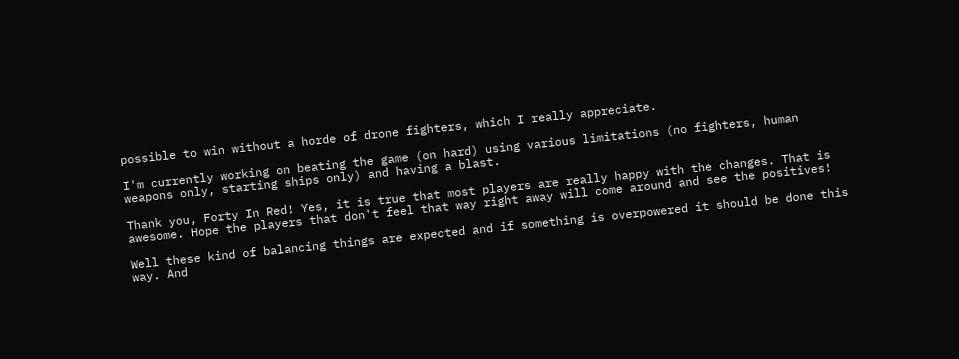possible to win without a horde of drone fighters, which I really appreciate.

I'm currently working on beating the game (on hard) using various limitations (no fighters, human weapons only, starting ships only) and having a blast.

Thank you, Forty In Red! Yes, it is true that most players are really happy with the changes. That is awesome. Hope the players that don't feel that way right away will come around and see the positives!

Well these kind of balancing things are expected and if something is overpowered it should be done this way. And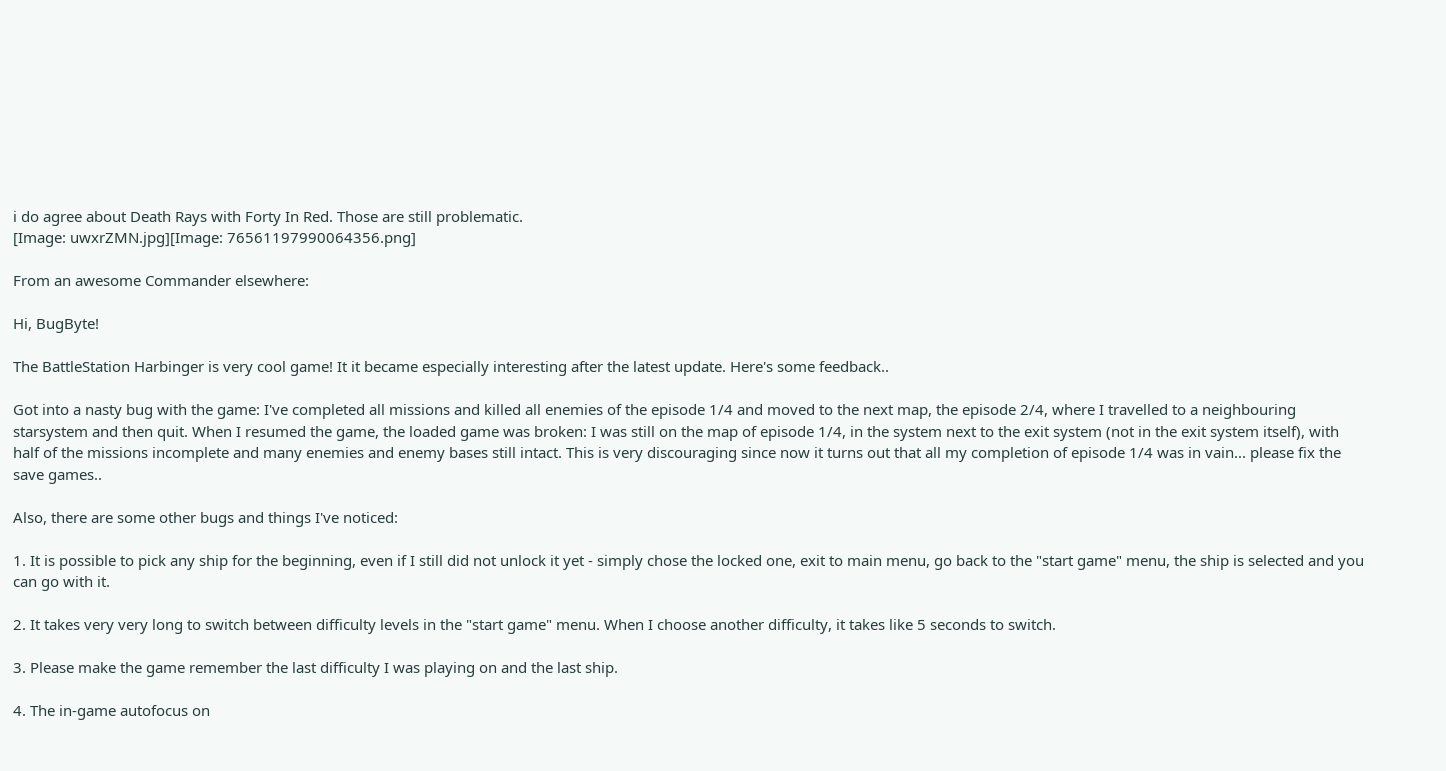i do agree about Death Rays with Forty In Red. Those are still problematic.
[Image: uwxrZMN.jpg][Image: 76561197990064356.png]

From an awesome Commander elsewhere:

Hi, BugByte!

The BattleStation Harbinger is very cool game! It it became especially interesting after the latest update. Here's some feedback..

Got into a nasty bug with the game: I've completed all missions and killed all enemies of the episode 1/4 and moved to the next map, the episode 2/4, where I travelled to a neighbouring starsystem and then quit. When I resumed the game, the loaded game was broken: I was still on the map of episode 1/4, in the system next to the exit system (not in the exit system itself), with half of the missions incomplete and many enemies and enemy bases still intact. This is very discouraging since now it turns out that all my completion of episode 1/4 was in vain... please fix the save games..

Also, there are some other bugs and things I've noticed:

1. It is possible to pick any ship for the beginning, even if I still did not unlock it yet - simply chose the locked one, exit to main menu, go back to the "start game" menu, the ship is selected and you can go with it.

2. It takes very very long to switch between difficulty levels in the "start game" menu. When I choose another difficulty, it takes like 5 seconds to switch.

3. Please make the game remember the last difficulty I was playing on and the last ship.

4. The in-game autofocus on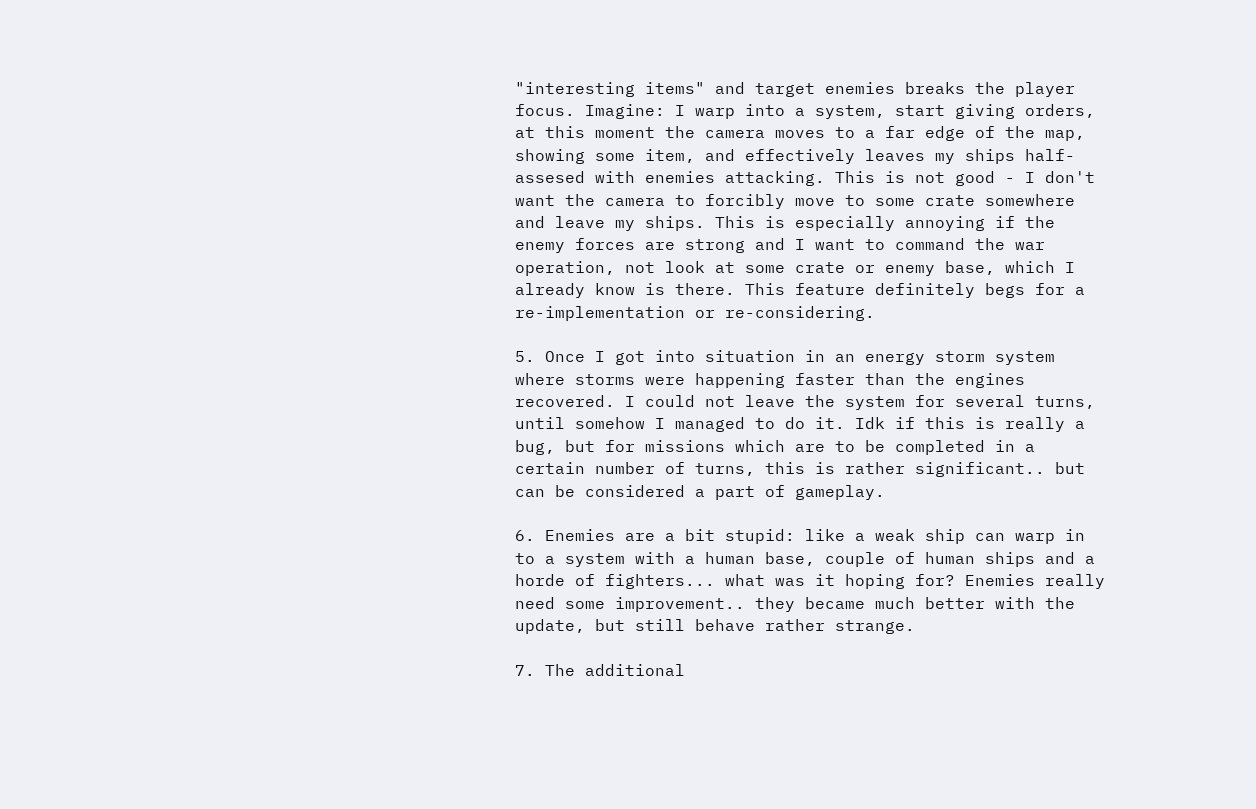"interesting items" and target enemies breaks the player focus. Imagine: I warp into a system, start giving orders, at this moment the camera moves to a far edge of the map, showing some item, and effectively leaves my ships half-assesed with enemies attacking. This is not good - I don't want the camera to forcibly move to some crate somewhere and leave my ships. This is especially annoying if the enemy forces are strong and I want to command the war operation, not look at some crate or enemy base, which I already know is there. This feature definitely begs for a re-implementation or re-considering.

5. Once I got into situation in an energy storm system where storms were happening faster than the engines recovered. I could not leave the system for several turns, until somehow I managed to do it. Idk if this is really a bug, but for missions which are to be completed in a certain number of turns, this is rather significant.. but can be considered a part of gameplay.

6. Enemies are a bit stupid: like a weak ship can warp in to a system with a human base, couple of human ships and a horde of fighters... what was it hoping for? Enemies really need some improvement.. they became much better with the update, but still behave rather strange.

7. The additional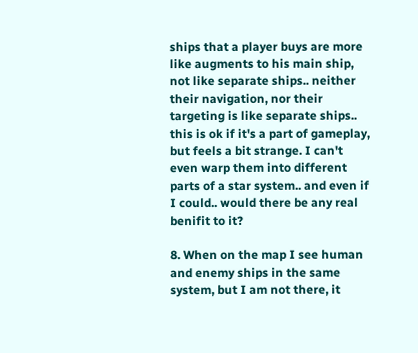ships that a player buys are more like augments to his main ship, not like separate ships.. neither their navigation, nor their targeting is like separate ships.. this is ok if it's a part of gameplay, but feels a bit strange. I can't even warp them into different parts of a star system.. and even if I could.. would there be any real benifit to it?

8. When on the map I see human and enemy ships in the same system, but I am not there, it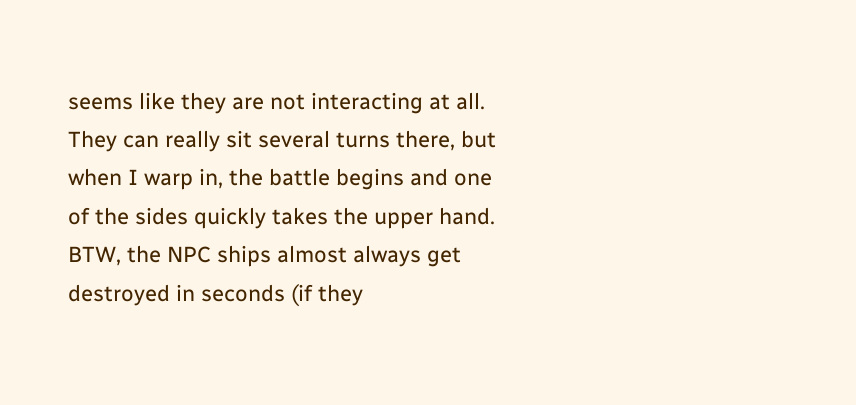seems like they are not interacting at all. They can really sit several turns there, but when I warp in, the battle begins and one of the sides quickly takes the upper hand. BTW, the NPC ships almost always get destroyed in seconds (if they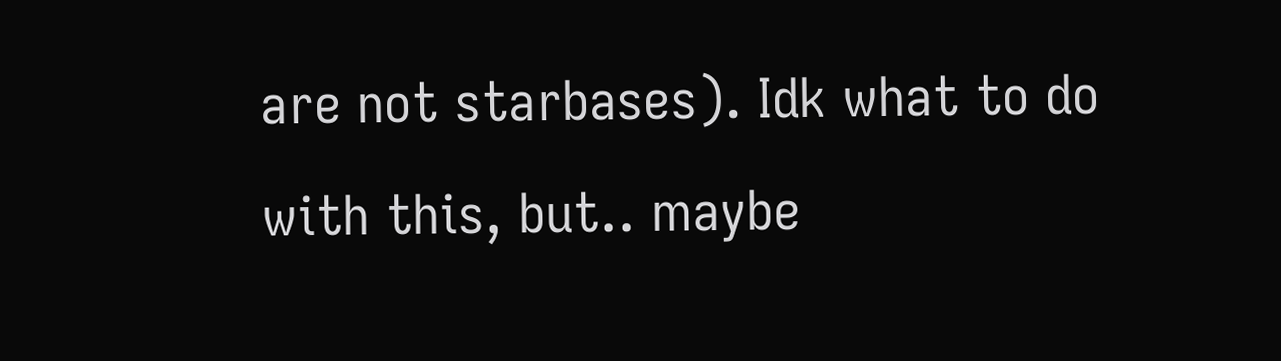are not starbases). Idk what to do with this, but.. maybe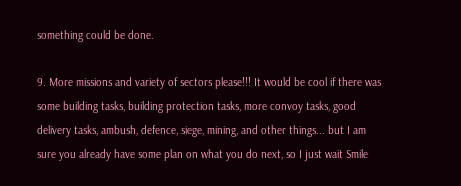something could be done.

9. More missions and variety of sectors please!!! It would be cool if there was some building tasks, building protection tasks, more convoy tasks, good delivery tasks, ambush, defence, siege, mining, and other things... but I am sure you already have some plan on what you do next, so I just wait Smile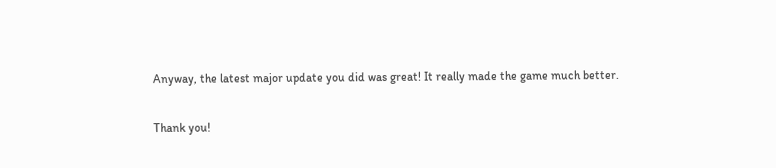Anyway, the latest major update you did was great! It really made the game much better.

Thank you!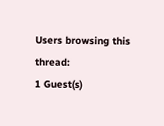Users browsing this thread:
1 Guest(s)